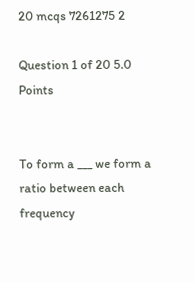20 mcqs 7261275 2

Question 1 of 20 5.0 Points


To form a ___ we form a ratio between each frequency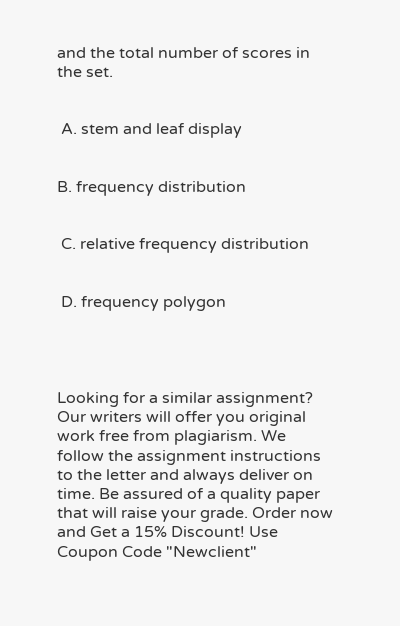and the total number of scores in the set.


 A. stem and leaf display


B. frequency distribution


 C. relative frequency distribution


 D. frequency polygon




Looking for a similar assignment? Our writers will offer you original work free from plagiarism. We follow the assignment instructions to the letter and always deliver on time. Be assured of a quality paper that will raise your grade. Order now and Get a 15% Discount! Use Coupon Code "Newclient"